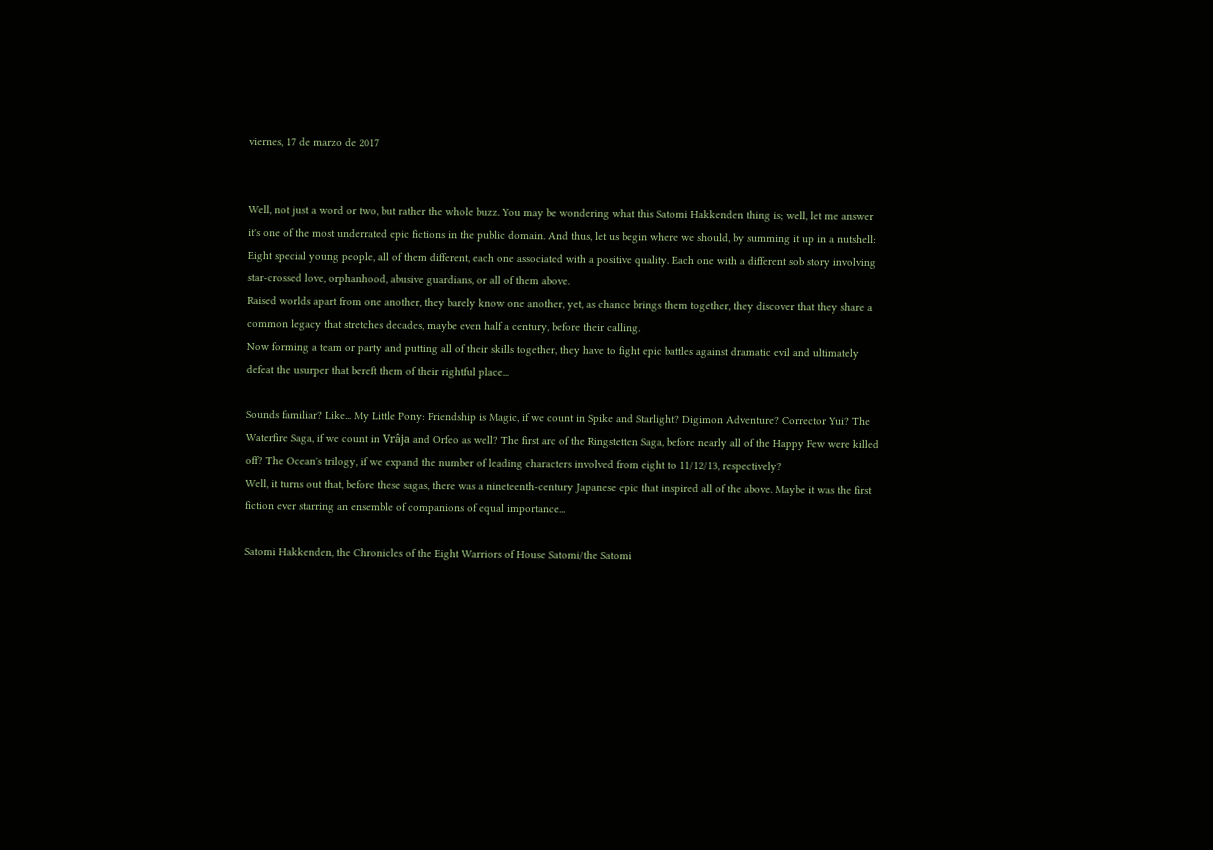viernes, 17 de marzo de 2017


Well, not just a word or two, but rather the whole buzz. You may be wondering what this Satomi Hakkenden thing is; well, let me answer it's one of the most underrated epic fictions in the public domain. And thus, let us begin where we should, by summing it up in a nutshell:
Eight special young people, all of them different, each one associated with a positive quality. Each one with a different sob story involving star-crossed love, orphanhood, abusive guardians, or all of them above.
Raised worlds apart from one another, they barely know one another, yet, as chance brings them together, they discover that they share a common legacy that stretches decades, maybe even half a century, before their calling.
Now forming a team or party and putting all of their skills together, they have to fight epic battles against dramatic evil and ultimately defeat the usurper that bereft them of their rightful place...

Sounds familiar? Like... My Little Pony: Friendship is Magic, if we count in Spike and Starlight? Digimon Adventure? Corrector Yui? The Waterfire Saga, if we count in Vrâja and Orfeo as well? The first arc of the Ringstetten Saga, before nearly all of the Happy Few were killed off? The Ocean's trilogy, if we expand the number of leading characters involved from eight to 11/12/13, respectively?
Well, it turns out that, before these sagas, there was a nineteenth-century Japanese epic that inspired all of the above. Maybe it was the first fiction ever starring an ensemble of companions of equal importance...

Satomi Hakkenden, the Chronicles of the Eight Warriors of House Satomi/the Satomi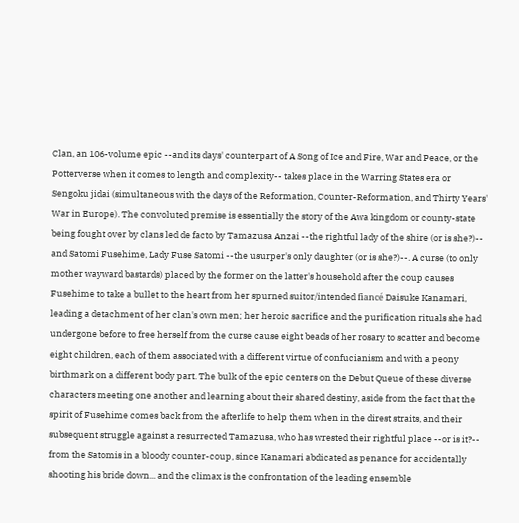Clan, an 106-volume epic --and its days' counterpart of A Song of Ice and Fire, War and Peace, or the Potterverse when it comes to length and complexity-- takes place in the Warring States era or Sengoku jidai (simultaneous with the days of the Reformation, Counter-Reformation, and Thirty Years' War in Europe). The convoluted premise is essentially the story of the Awa kingdom or county-state being fought over by clans led de facto by Tamazusa Anzai --the rightful lady of the shire (or is she?)-- and Satomi Fusehime, Lady Fuse Satomi --the usurper's only daughter (or is she?)--. A curse (to only mother wayward bastards) placed by the former on the latter's household after the coup causes Fusehime to take a bullet to the heart from her spurned suitor/intended fiancé Daisuke Kanamari, leading a detachment of her clan's own men; her heroic sacrifice and the purification rituals she had undergone before to free herself from the curse cause eight beads of her rosary to scatter and become eight children, each of them associated with a different virtue of confucianism and with a peony birthmark on a different body part. The bulk of the epic centers on the Debut Queue of these diverse characters meeting one another and learning about their shared destiny, aside from the fact that the spirit of Fusehime comes back from the afterlife to help them when in the direst straits, and their subsequent struggle against a resurrected Tamazusa, who has wrested their rightful place --or is it?-- from the Satomis in a bloody counter-coup, since Kanamari abdicated as penance for accidentally shooting his bride down... and the climax is the confrontation of the leading ensemble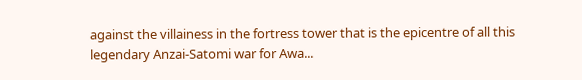against the villainess in the fortress tower that is the epicentre of all this legendary Anzai-Satomi war for Awa...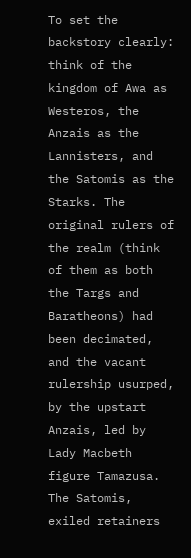To set the backstory clearly: think of the kingdom of Awa as Westeros, the Anzais as the Lannisters, and the Satomis as the Starks. The original rulers of the realm (think of them as both the Targs and Baratheons) had been decimated, and the vacant rulership usurped, by the upstart Anzais, led by Lady Macbeth figure Tamazusa. The Satomis, exiled retainers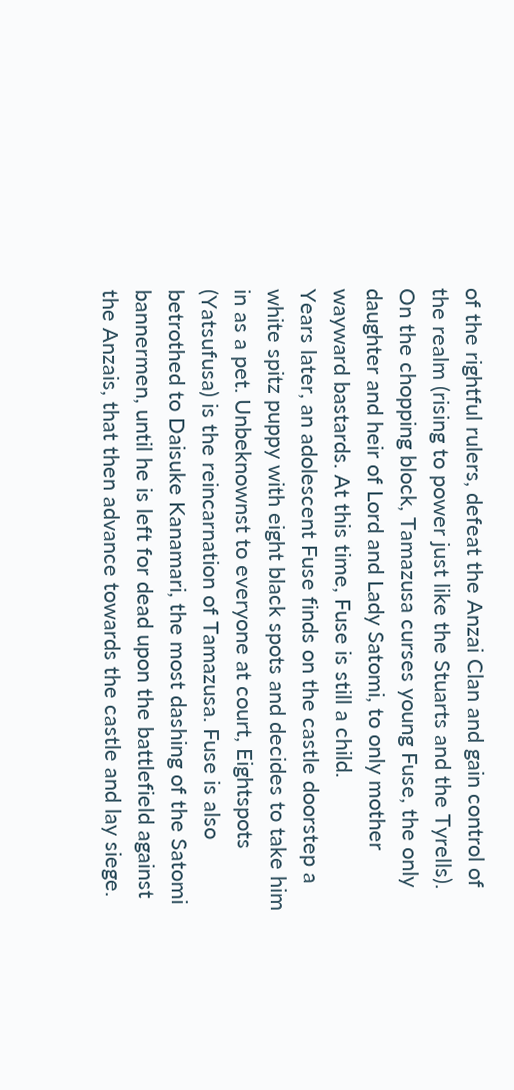of the rightful rulers, defeat the Anzai Clan and gain control of the realm (rising to power just like the Stuarts and the Tyrells). On the chopping block, Tamazusa curses young Fuse, the only daughter and heir of Lord and Lady Satomi, to only mother wayward bastards. At this time, Fuse is still a child.
Years later, an adolescent Fuse finds on the castle doorstep a white spitz puppy with eight black spots and decides to take him in as a pet. Unbeknownst to everyone at court, Eightspots (Yatsufusa) is the reincarnation of Tamazusa. Fuse is also betrothed to Daisuke Kanamari, the most dashing of the Satomi bannermen, until he is left for dead upon the battlefield against the Anzais, that then advance towards the castle and lay siege.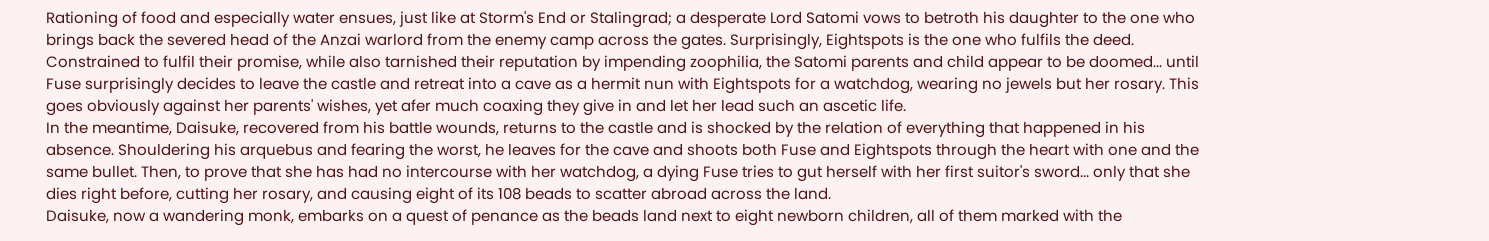Rationing of food and especially water ensues, just like at Storm's End or Stalingrad; a desperate Lord Satomi vows to betroth his daughter to the one who brings back the severed head of the Anzai warlord from the enemy camp across the gates. Surprisingly, Eightspots is the one who fulfils the deed. Constrained to fulfil their promise, while also tarnished their reputation by impending zoophilia, the Satomi parents and child appear to be doomed... until Fuse surprisingly decides to leave the castle and retreat into a cave as a hermit nun with Eightspots for a watchdog, wearing no jewels but her rosary. This goes obviously against her parents' wishes, yet afer much coaxing they give in and let her lead such an ascetic life.
In the meantime, Daisuke, recovered from his battle wounds, returns to the castle and is shocked by the relation of everything that happened in his absence. Shouldering his arquebus and fearing the worst, he leaves for the cave and shoots both Fuse and Eightspots through the heart with one and the same bullet. Then, to prove that she has had no intercourse with her watchdog, a dying Fuse tries to gut herself with her first suitor's sword... only that she dies right before, cutting her rosary, and causing eight of its 108 beads to scatter abroad across the land.
Daisuke, now a wandering monk, embarks on a quest of penance as the beads land next to eight newborn children, all of them marked with the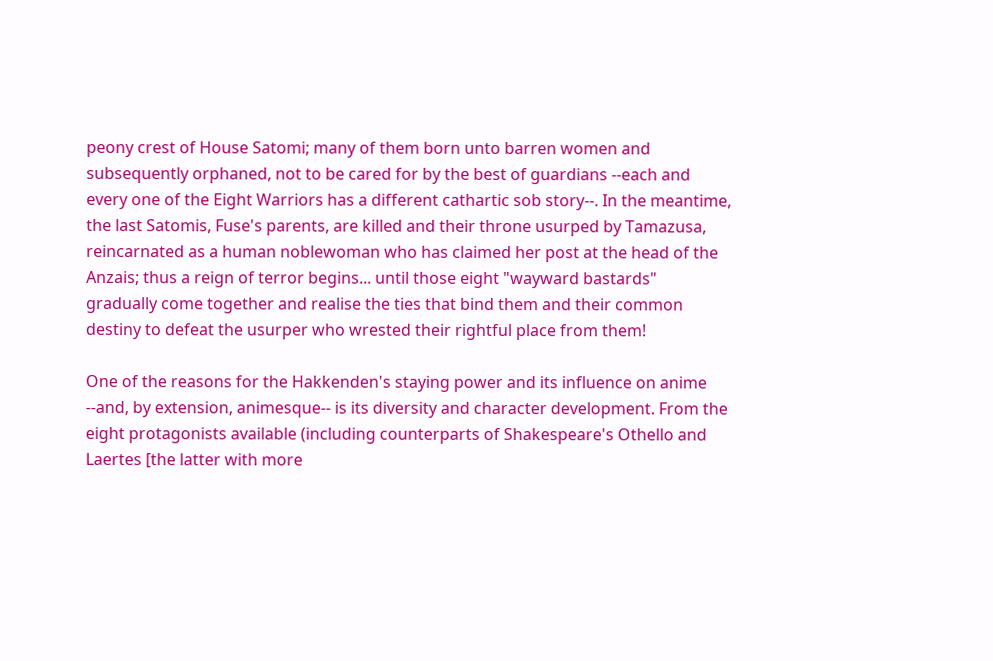peony crest of House Satomi; many of them born unto barren women and subsequently orphaned, not to be cared for by the best of guardians --each and every one of the Eight Warriors has a different cathartic sob story--. In the meantime, the last Satomis, Fuse's parents, are killed and their throne usurped by Tamazusa, reincarnated as a human noblewoman who has claimed her post at the head of the Anzais; thus a reign of terror begins... until those eight "wayward bastards" gradually come together and realise the ties that bind them and their common destiny to defeat the usurper who wrested their rightful place from them!

One of the reasons for the Hakkenden's staying power and its influence on anime --and, by extension, animesque-- is its diversity and character development. From the eight protagonists available (including counterparts of Shakespeare's Othello and Laertes [the latter with more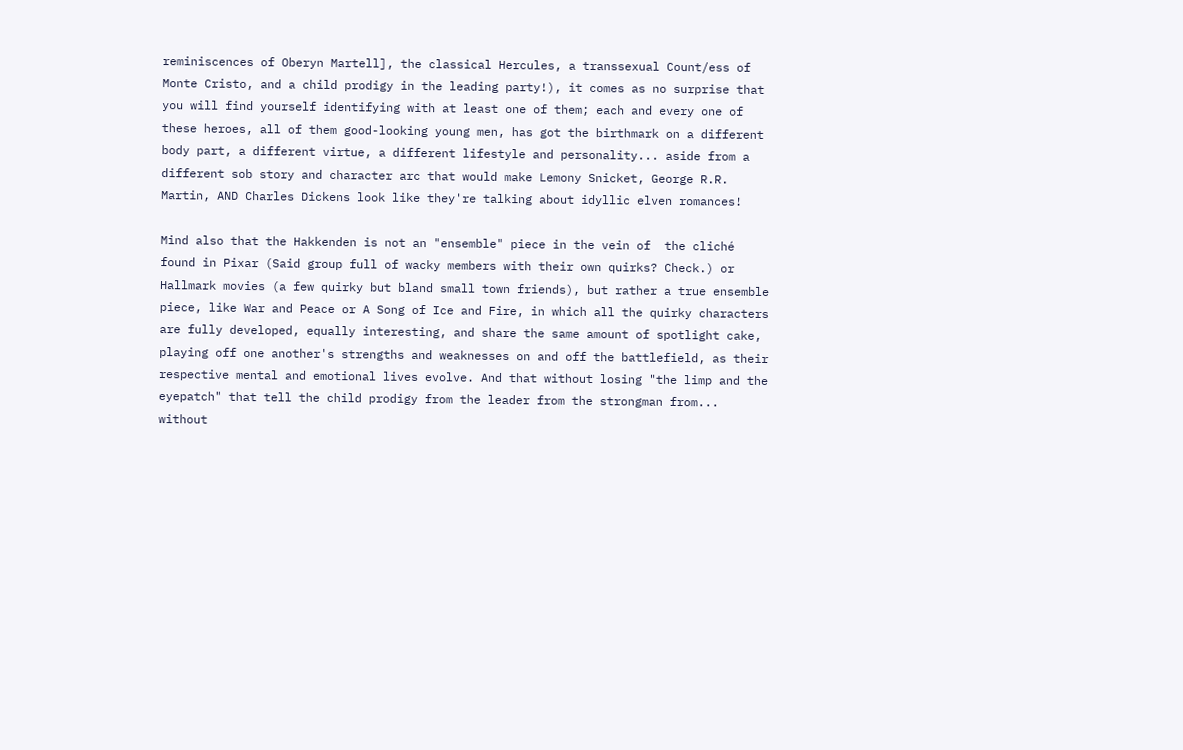reminiscences of Oberyn Martell], the classical Hercules, a transsexual Count/ess of Monte Cristo, and a child prodigy in the leading party!), it comes as no surprise that you will find yourself identifying with at least one of them; each and every one of these heroes, all of them good-looking young men, has got the birthmark on a different body part, a different virtue, a different lifestyle and personality... aside from a different sob story and character arc that would make Lemony Snicket, George R.R. Martin, AND Charles Dickens look like they're talking about idyllic elven romances!

Mind also that the Hakkenden is not an "ensemble" piece in the vein of  the cliché found in Pixar (Said group full of wacky members with their own quirks? Check.) or Hallmark movies (a few quirky but bland small town friends), but rather a true ensemble piece, like War and Peace or A Song of Ice and Fire, in which all the quirky characters are fully developed, equally interesting, and share the same amount of spotlight cake, playing off one another's strengths and weaknesses on and off the battlefield, as their respective mental and emotional lives evolve. And that without losing "the limp and the eyepatch" that tell the child prodigy from the leader from the strongman from... without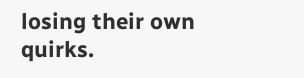losing their own quirks.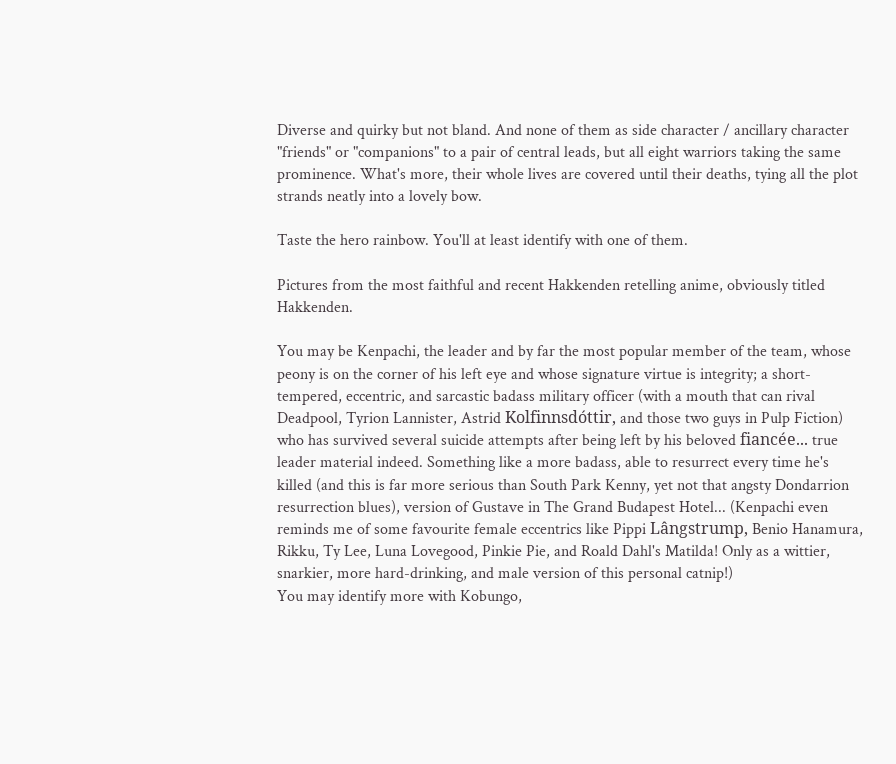Diverse and quirky but not bland. And none of them as side character / ancillary character "friends" or "companions" to a pair of central leads, but all eight warriors taking the same prominence. What's more, their whole lives are covered until their deaths, tying all the plot strands neatly into a lovely bow.

Taste the hero rainbow. You'll at least identify with one of them.

Pictures from the most faithful and recent Hakkenden retelling anime, obviously titled Hakkenden.

You may be Kenpachi, the leader and by far the most popular member of the team, whose peony is on the corner of his left eye and whose signature virtue is integrity; a short-tempered, eccentric, and sarcastic badass military officer (with a mouth that can rival Deadpool, Tyrion Lannister, Astrid Kolfinnsdóttir, and those two guys in Pulp Fiction) who has survived several suicide attempts after being left by his beloved fiancée... true leader material indeed. Something like a more badass, able to resurrect every time he's killed (and this is far more serious than South Park Kenny, yet not that angsty Dondarrion resurrection blues), version of Gustave in The Grand Budapest Hotel... (Kenpachi even reminds me of some favourite female eccentrics like Pippi Lângstrump, Benio Hanamura, Rikku, Ty Lee, Luna Lovegood, Pinkie Pie, and Roald Dahl's Matilda! Only as a wittier, snarkier, more hard-drinking, and male version of this personal catnip!)
You may identify more with Kobungo,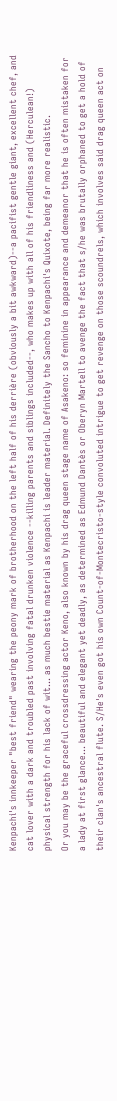Kenpachi's innkeeper "best friend" wearing the peony mark of brotherhood on the left half of his derrière (obviously a bit awkward)--a pacifist gentle giant, excellent chef, and cat lover with a dark and troubled past involving fatal drunken violence --killing parents and siblings included--, who makes up with all of his friendliness and (Herculean!) physical strength for his lack of wit... as much bestie material as Kenpachi is leader material. Definitely the Sancho to Kenpachi's Quixote, being far more realistic.
Or you may be the graceful crossdressing actor Keno, also known by his drag queen stage name of Asakeno: so feminine in appearance and demeanor that he is often mistaken for a lady at first glance... beautiful and elegant yet deadly, as determined as Edmund Dantès or Oberyn Martell to avenge the fact that s/he was brutally orphaned to get a hold of their clan's ancestral flute. S/He's even got his own Count-of-Montecristo-style convoluted intrigue to get revenge on those scoundrels, which involves said drag queen act on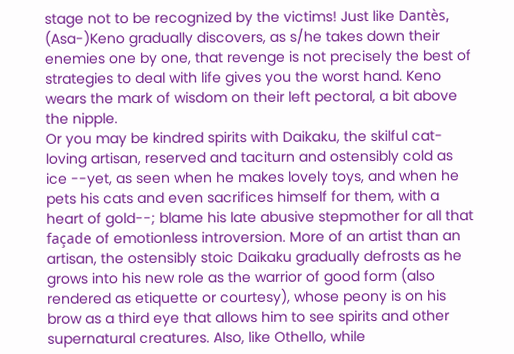stage not to be recognized by the victims! Just like Dantès, (Asa-)Keno gradually discovers, as s/he takes down their enemies one by one, that revenge is not precisely the best of strategies to deal with life gives you the worst hand. Keno wears the mark of wisdom on their left pectoral, a bit above the nipple.
Or you may be kindred spirits with Daikaku, the skilful cat-loving artisan, reserved and taciturn and ostensibly cold as ice --yet, as seen when he makes lovely toys, and when he pets his cats and even sacrifices himself for them, with a heart of gold--; blame his late abusive stepmother for all that façade of emotionless introversion. More of an artist than an artisan, the ostensibly stoic Daikaku gradually defrosts as he grows into his new role as the warrior of good form (also rendered as etiquette or courtesy), whose peony is on his brow as a third eye that allows him to see spirits and other supernatural creatures. Also, like Othello, while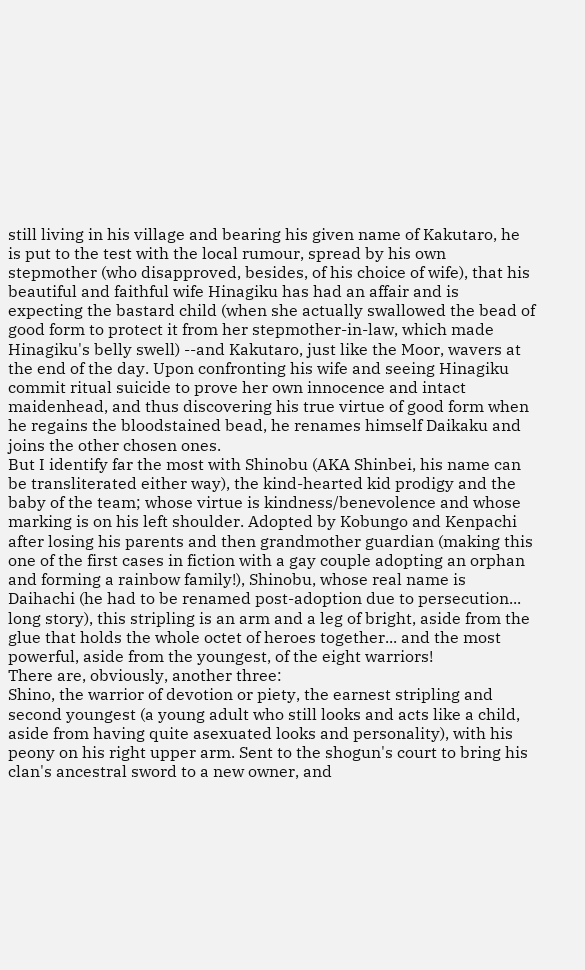still living in his village and bearing his given name of Kakutaro, he is put to the test with the local rumour, spread by his own stepmother (who disapproved, besides, of his choice of wife), that his beautiful and faithful wife Hinagiku has had an affair and is expecting the bastard child (when she actually swallowed the bead of good form to protect it from her stepmother-in-law, which made Hinagiku's belly swell) --and Kakutaro, just like the Moor, wavers at the end of the day. Upon confronting his wife and seeing Hinagiku commit ritual suicide to prove her own innocence and intact maidenhead, and thus discovering his true virtue of good form when he regains the bloodstained bead, he renames himself Daikaku and joins the other chosen ones.
But I identify far the most with Shinobu (AKA Shinbei, his name can be transliterated either way), the kind-hearted kid prodigy and the baby of the team; whose virtue is kindness/benevolence and whose marking is on his left shoulder. Adopted by Kobungo and Kenpachi after losing his parents and then grandmother guardian (making this one of the first cases in fiction with a gay couple adopting an orphan and forming a rainbow family!), Shinobu, whose real name is Daihachi (he had to be renamed post-adoption due to persecution... long story), this stripling is an arm and a leg of bright, aside from the glue that holds the whole octet of heroes together... and the most powerful, aside from the youngest, of the eight warriors!
There are, obviously, another three:
Shino, the warrior of devotion or piety, the earnest stripling and second youngest (a young adult who still looks and acts like a child, aside from having quite asexuated looks and personality), with his peony on his right upper arm. Sent to the shogun's court to bring his clan's ancestral sword to a new owner, and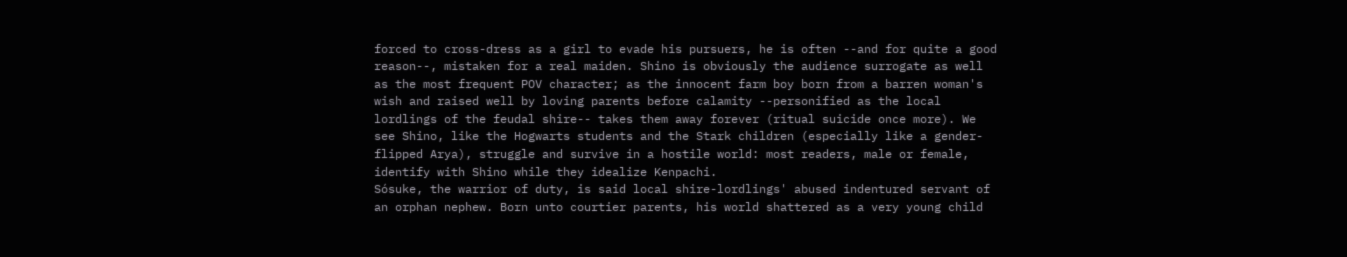forced to cross-dress as a girl to evade his pursuers, he is often --and for quite a good reason--, mistaken for a real maiden. Shino is obviously the audience surrogate as well as the most frequent POV character; as the innocent farm boy born from a barren woman's wish and raised well by loving parents before calamity --personified as the local lordlings of the feudal shire-- takes them away forever (ritual suicide once more). We see Shino, like the Hogwarts students and the Stark children (especially like a gender-flipped Arya), struggle and survive in a hostile world: most readers, male or female, identify with Shino while they idealize Kenpachi.
Sósuke, the warrior of duty, is said local shire-lordlings' abused indentured servant of an orphan nephew. Born unto courtier parents, his world shattered as a very young child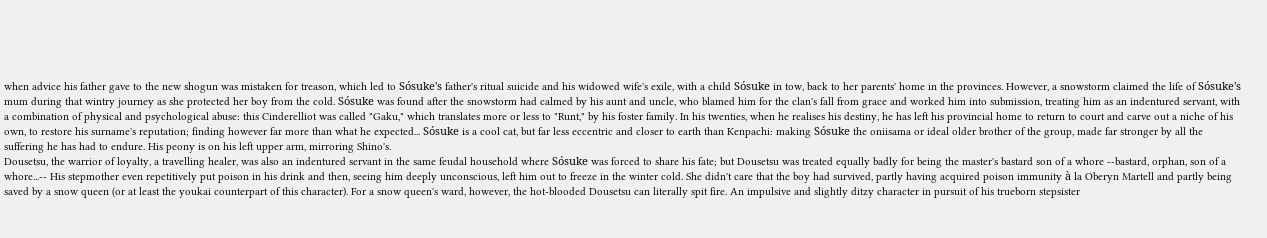when advice his father gave to the new shogun was mistaken for treason, which led to Sósuke's father's ritual suicide and his widowed wife's exile, with a child Sósuke in tow, back to her parents' home in the provinces. However, a snowstorm claimed the life of Sósuke's mum during that wintry journey as she protected her boy from the cold. Sósuke was found after the snowstorm had calmed by his aunt and uncle, who blamed him for the clan's fall from grace and worked him into submission, treating him as an indentured servant, with a combination of physical and psychological abuse: this Cinderelliot was called "Gaku," which translates more or less to "Runt," by his foster family. In his twenties, when he realises his destiny, he has left his provincial home to return to court and carve out a niche of his own, to restore his surname's reputation; finding however far more than what he expected... Sósuke is a cool cat, but far less eccentric and closer to earth than Kenpachi: making Sósuke the oniisama or ideal older brother of the group, made far stronger by all the suffering he has had to endure. His peony is on his left upper arm, mirroring Shino's.
Dousetsu, the warrior of loyalty, a travelling healer, was also an indentured servant in the same feudal household where Sósuke was forced to share his fate; but Dousetsu was treated equally badly for being the master's bastard son of a whore --bastard, orphan, son of a whore...-- His stepmother even repetitively put poison in his drink and then, seeing him deeply unconscious, left him out to freeze in the winter cold. She didn't care that the boy had survived, partly having acquired poison immunity à la Oberyn Martell and partly being saved by a snow queen (or at least the youkai counterpart of this character). For a snow queen's ward, however, the hot-blooded Dousetsu can literally spit fire. An impulsive and slightly ditzy character in pursuit of his trueborn stepsister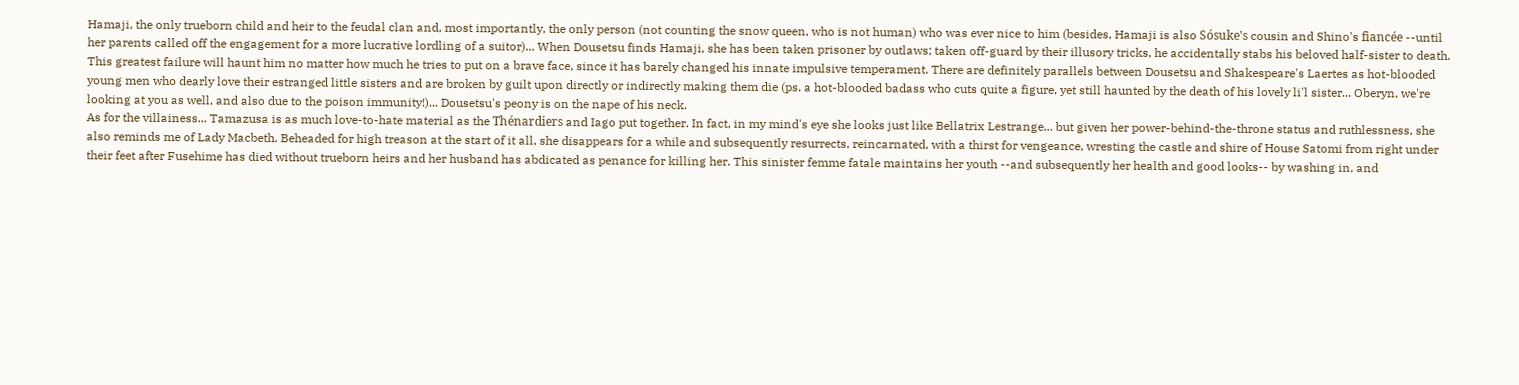Hamaji, the only trueborn child and heir to the feudal clan and, most importantly, the only person (not counting the snow queen, who is not human) who was ever nice to him (besides, Hamaji is also Sósuke's cousin and Shino's fiancée --until her parents called off the engagement for a more lucrative lordling of a suitor)... When Dousetsu finds Hamaji, she has been taken prisoner by outlaws; taken off-guard by their illusory tricks, he accidentally stabs his beloved half-sister to death. This greatest failure will haunt him no matter how much he tries to put on a brave face, since it has barely changed his innate impulsive temperament. There are definitely parallels between Dousetsu and Shakespeare's Laertes as hot-blooded young men who dearly love their estranged little sisters and are broken by guilt upon directly or indirectly making them die (ps. a hot-blooded badass who cuts quite a figure, yet still haunted by the death of his lovely li'l sister... Oberyn, we're looking at you as well, and also due to the poison immunity!)... Dousetsu's peony is on the nape of his neck.
As for the villainess... Tamazusa is as much love-to-hate material as the Thénardiers and Iago put together. In fact, in my mind's eye she looks just like Bellatrix Lestrange... but given her power-behind-the-throne status and ruthlessness, she also reminds me of Lady Macbeth. Beheaded for high treason at the start of it all, she disappears for a while and subsequently resurrects, reincarnated, with a thirst for vengeance, wresting the castle and shire of House Satomi from right under their feet after Fusehime has died without trueborn heirs and her husband has abdicated as penance for killing her. This sinister femme fatale maintains her youth --and subsequently her health and good looks-- by washing in, and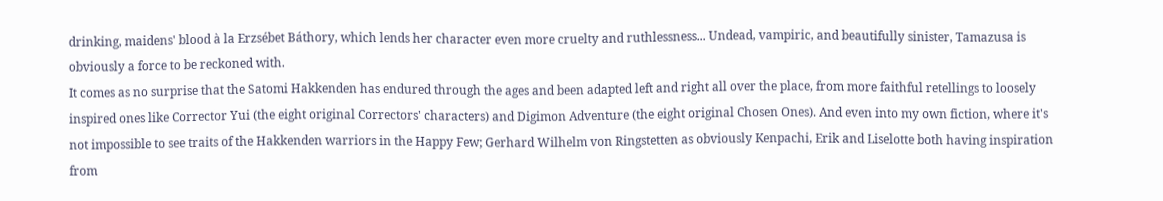drinking, maidens' blood à la Erzsébet Báthory, which lends her character even more cruelty and ruthlessness... Undead, vampiric, and beautifully sinister, Tamazusa is obviously a force to be reckoned with.
It comes as no surprise that the Satomi Hakkenden has endured through the ages and been adapted left and right all over the place, from more faithful retellings to loosely inspired ones like Corrector Yui (the eight original Correctors' characters) and Digimon Adventure (the eight original Chosen Ones). And even into my own fiction, where it's not impossible to see traits of the Hakkenden warriors in the Happy Few; Gerhard Wilhelm von Ringstetten as obviously Kenpachi, Erik and Liselotte both having inspiration from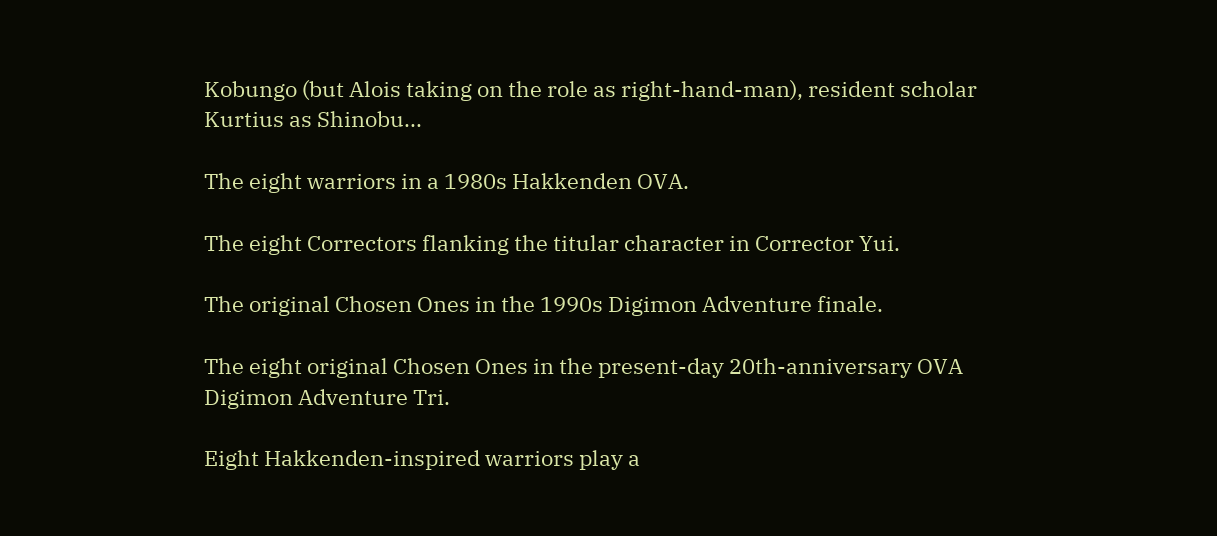Kobungo (but Alois taking on the role as right-hand-man), resident scholar Kurtius as Shinobu...

The eight warriors in a 1980s Hakkenden OVA.

The eight Correctors flanking the titular character in Corrector Yui.

The original Chosen Ones in the 1990s Digimon Adventure finale.

The eight original Chosen Ones in the present-day 20th-anniversary OVA Digimon Adventure Tri.

Eight Hakkenden-inspired warriors play a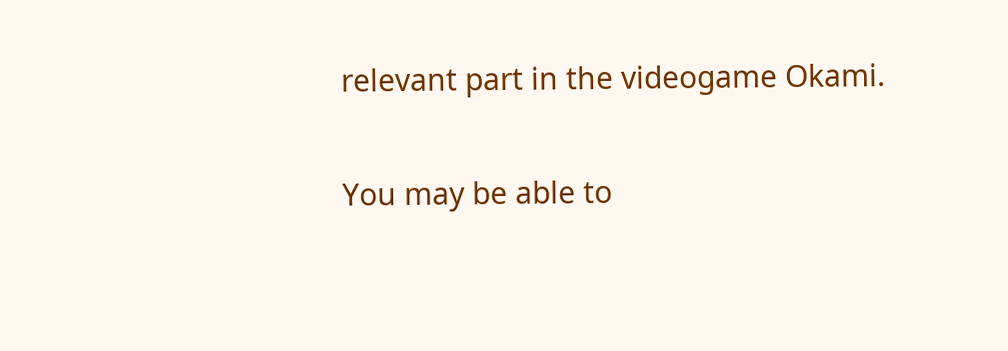relevant part in the videogame Okami.

You may be able to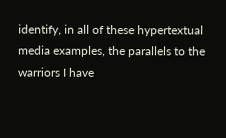identify, in all of these hypertextual media examples, the parallels to the warriors I have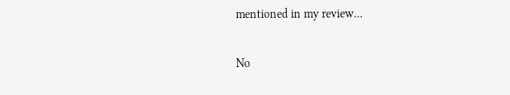mentioned in my review...

No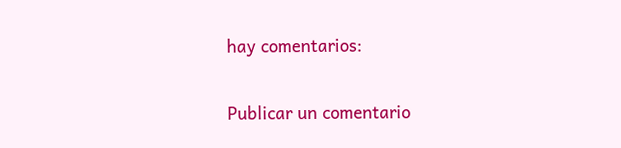hay comentarios:

Publicar un comentario